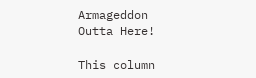Armageddon Outta Here!

This column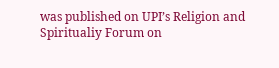was published on UPI’s Religion and Spiritualiy Forum on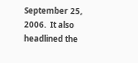September 25, 2006.  It also headlined the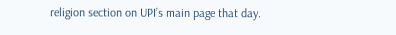religion section on UPI’s main page that day.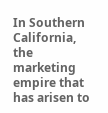In Southern California, the marketing empire that has arisen to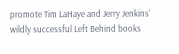promote Tim LaHaye and Jerry Jenkins’ wildly successful Left Behind books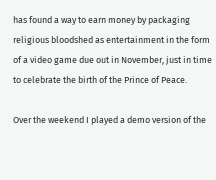has found a way to earn money by packaging religious bloodshed as entertainment in the form of a video game due out in November, just in time to celebrate the birth of the Prince of Peace.

Over the weekend I played a demo version of the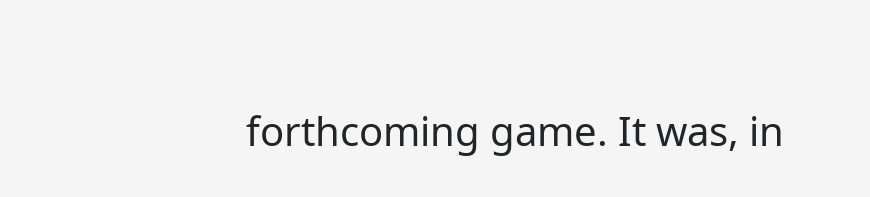forthcoming game. It was, in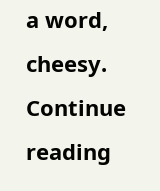a word, cheesy. Continue reading